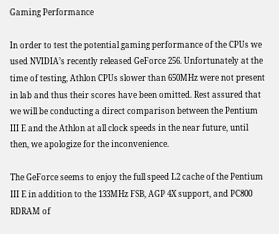Gaming Performance

In order to test the potential gaming performance of the CPUs we used NVIDIA’s recently released GeForce 256. Unfortunately at the time of testing, Athlon CPUs slower than 650MHz were not present in lab and thus their scores have been omitted. Rest assured that we will be conducting a direct comparison between the Pentium III E and the Athlon at all clock speeds in the near future, until then, we apologize for the inconvenience.

The GeForce seems to enjoy the full speed L2 cache of the Pentium III E in addition to the 133MHz FSB, AGP 4X support, and PC800 RDRAM of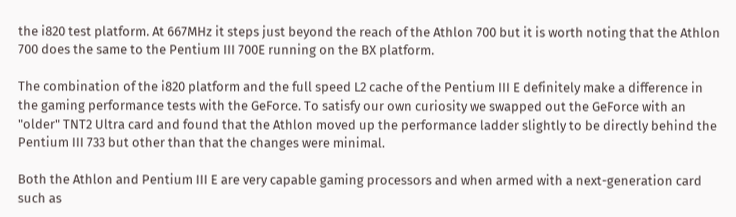the i820 test platform. At 667MHz it steps just beyond the reach of the Athlon 700 but it is worth noting that the Athlon 700 does the same to the Pentium III 700E running on the BX platform.

The combination of the i820 platform and the full speed L2 cache of the Pentium III E definitely make a difference in the gaming performance tests with the GeForce. To satisfy our own curiosity we swapped out the GeForce with an "older" TNT2 Ultra card and found that the Athlon moved up the performance ladder slightly to be directly behind the Pentium III 733 but other than that the changes were minimal.

Both the Athlon and Pentium III E are very capable gaming processors and when armed with a next-generation card such as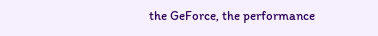the GeForce, the performance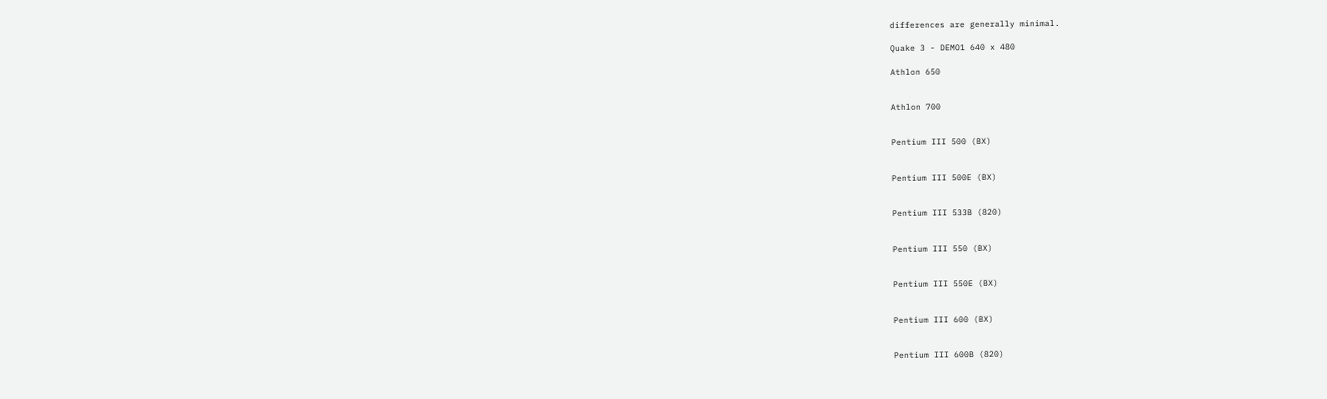differences are generally minimal.

Quake 3 - DEMO1 640 x 480

Athlon 650


Athlon 700


Pentium III 500 (BX)


Pentium III 500E (BX)


Pentium III 533B (820)


Pentium III 550 (BX)


Pentium III 550E (BX)


Pentium III 600 (BX)


Pentium III 600B (820)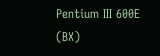Pentium III 600E (BX)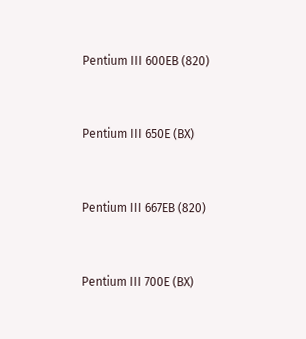Pentium III 600EB (820)


Pentium III 650E (BX)


Pentium III 667EB (820)


Pentium III 700E (BX)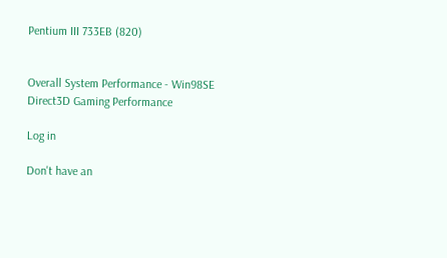Pentium III 733EB (820)


Overall System Performance - Win98SE Direct3D Gaming Performance

Log in

Don't have an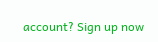account? Sign up now